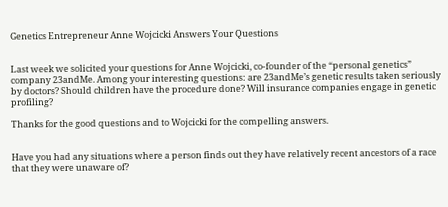Genetics Entrepreneur Anne Wojcicki Answers Your Questions


Last week we solicited your questions for Anne Wojcicki, co-founder of the “personal genetics” company 23andMe. Among your interesting questions: are 23andMe’s genetic results taken seriously by doctors? Should children have the procedure done? Will insurance companies engage in genetic profiling?

Thanks for the good questions and to Wojcicki for the compelling answers.


Have you had any situations where a person finds out they have relatively recent ancestors of a race that they were unaware of?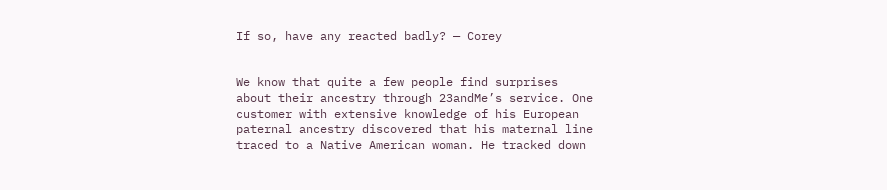If so, have any reacted badly? — Corey


We know that quite a few people find surprises about their ancestry through 23andMe’s service. One customer with extensive knowledge of his European paternal ancestry discovered that his maternal line traced to a Native American woman. He tracked down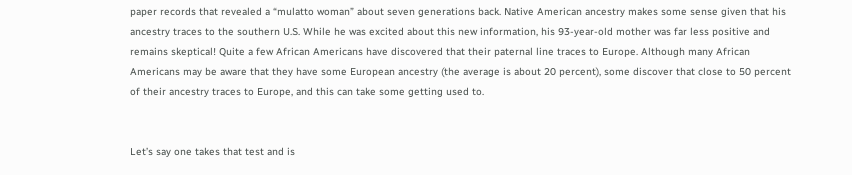paper records that revealed a “mulatto woman” about seven generations back. Native American ancestry makes some sense given that his ancestry traces to the southern U.S. While he was excited about this new information, his 93-year-old mother was far less positive and remains skeptical! Quite a few African Americans have discovered that their paternal line traces to Europe. Although many African Americans may be aware that they have some European ancestry (the average is about 20 percent), some discover that close to 50 percent of their ancestry traces to Europe, and this can take some getting used to.


Let’s say one takes that test and is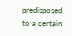predisposed to a certain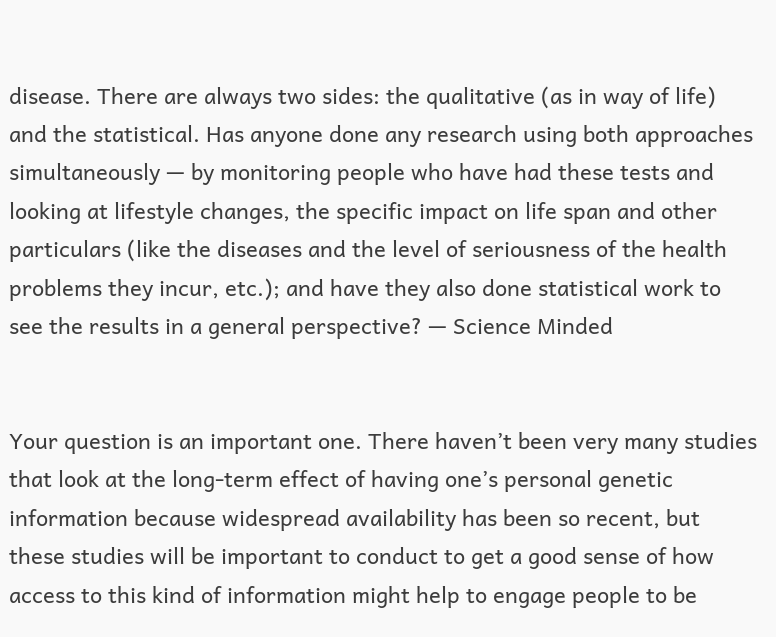disease. There are always two sides: the qualitative (as in way of life) and the statistical. Has anyone done any research using both approaches simultaneously — by monitoring people who have had these tests and looking at lifestyle changes, the specific impact on life span and other particulars (like the diseases and the level of seriousness of the health problems they incur, etc.); and have they also done statistical work to see the results in a general perspective? — Science Minded


Your question is an important one. There haven’t been very many studies that look at the long-term effect of having one’s personal genetic information because widespread availability has been so recent, but these studies will be important to conduct to get a good sense of how access to this kind of information might help to engage people to be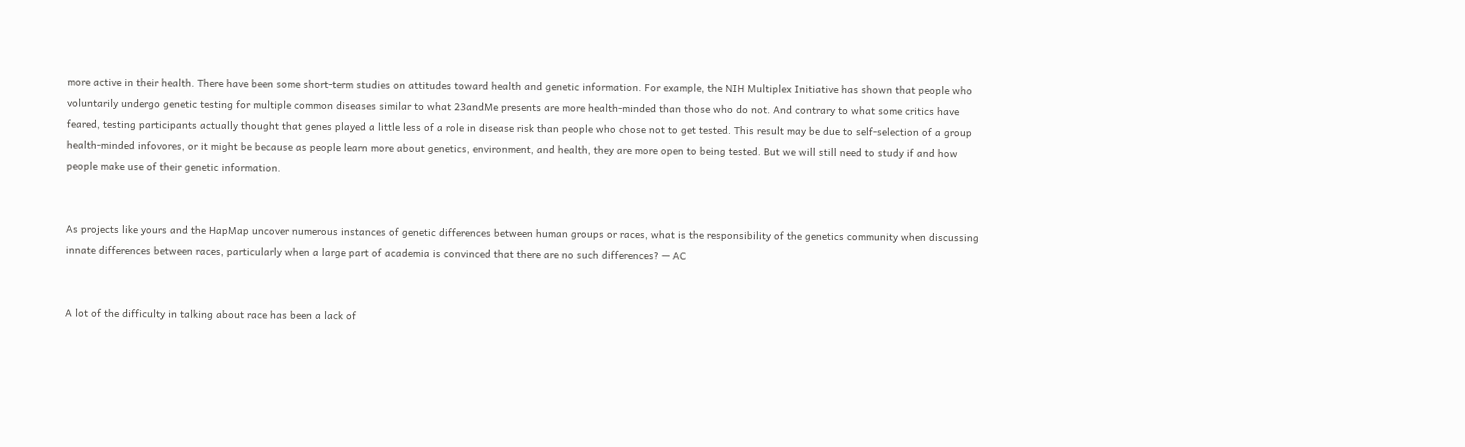more active in their health. There have been some short-term studies on attitudes toward health and genetic information. For example, the NIH Multiplex Initiative has shown that people who voluntarily undergo genetic testing for multiple common diseases similar to what 23andMe presents are more health-minded than those who do not. And contrary to what some critics have feared, testing participants actually thought that genes played a little less of a role in disease risk than people who chose not to get tested. This result may be due to self-selection of a group health-minded infovores, or it might be because as people learn more about genetics, environment, and health, they are more open to being tested. But we will still need to study if and how people make use of their genetic information.


As projects like yours and the HapMap uncover numerous instances of genetic differences between human groups or races, what is the responsibility of the genetics community when discussing innate differences between races, particularly when a large part of academia is convinced that there are no such differences? — AC


A lot of the difficulty in talking about race has been a lack of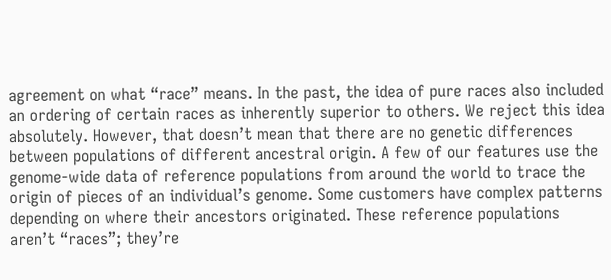agreement on what “race” means. In the past, the idea of pure races also included an ordering of certain races as inherently superior to others. We reject this idea absolutely. However, that doesn’t mean that there are no genetic differences between populations of different ancestral origin. A few of our features use the genome-wide data of reference populations from around the world to trace the origin of pieces of an individual’s genome. Some customers have complex patterns depending on where their ancestors originated. These reference populations aren’t “races”; they’re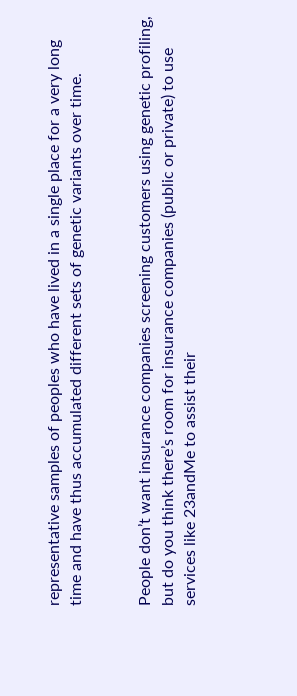representative samples of peoples who have lived in a single place for a very long time and have thus accumulated different sets of genetic variants over time.


People don’t want insurance companies screening customers using genetic profiling, but do you think there’s room for insurance companies (public or private) to use services like 23andMe to assist their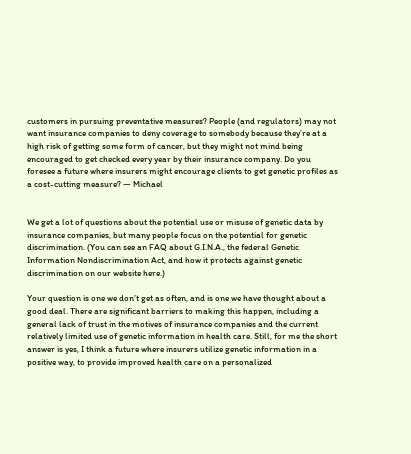customers in pursuing preventative measures? People (and regulators) may not want insurance companies to deny coverage to somebody because they’re at a high risk of getting some form of cancer, but they might not mind being encouraged to get checked every year by their insurance company. Do you foresee a future where insurers might encourage clients to get genetic profiles as a cost-cutting measure? — Michael


We get a lot of questions about the potential use or misuse of genetic data by insurance companies, but many people focus on the potential for genetic discrimination. (You can see an FAQ about G.I.N.A., the federal Genetic Information Nondiscrimination Act, and how it protects against genetic discrimination on our website here.)

Your question is one we don’t get as often, and is one we have thought about a good deal. There are significant barriers to making this happen, including a general lack of trust in the motives of insurance companies and the current relatively limited use of genetic information in health care. Still, for me the short answer is yes, I think a future where insurers utilize genetic information in a positive way, to provide improved health care on a personalized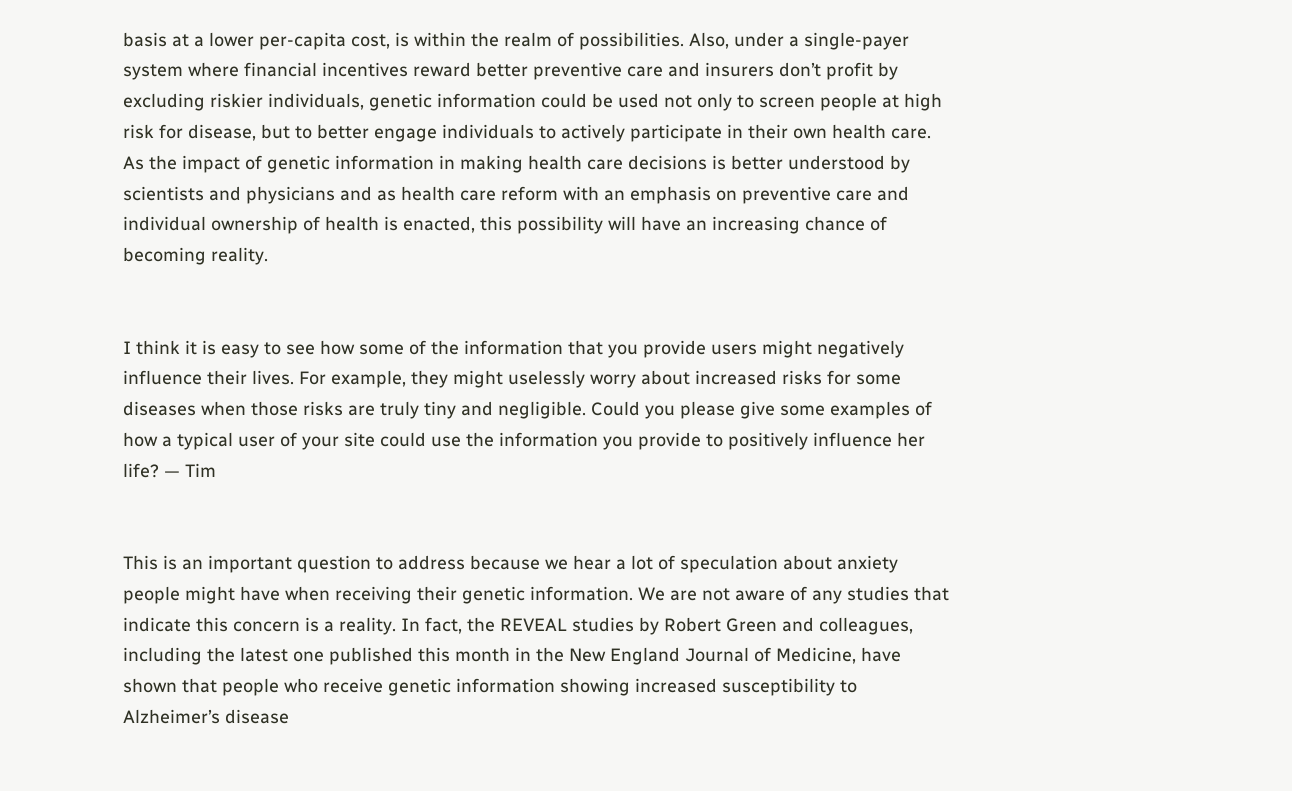basis at a lower per-capita cost, is within the realm of possibilities. Also, under a single-payer system where financial incentives reward better preventive care and insurers don’t profit by excluding riskier individuals, genetic information could be used not only to screen people at high risk for disease, but to better engage individuals to actively participate in their own health care. As the impact of genetic information in making health care decisions is better understood by scientists and physicians and as health care reform with an emphasis on preventive care and individual ownership of health is enacted, this possibility will have an increasing chance of becoming reality.


I think it is easy to see how some of the information that you provide users might negatively influence their lives. For example, they might uselessly worry about increased risks for some diseases when those risks are truly tiny and negligible. Could you please give some examples of how a typical user of your site could use the information you provide to positively influence her life? — Tim


This is an important question to address because we hear a lot of speculation about anxiety people might have when receiving their genetic information. We are not aware of any studies that indicate this concern is a reality. In fact, the REVEAL studies by Robert Green and colleagues, including the latest one published this month in the New England Journal of Medicine, have shown that people who receive genetic information showing increased susceptibility to Alzheimer’s disease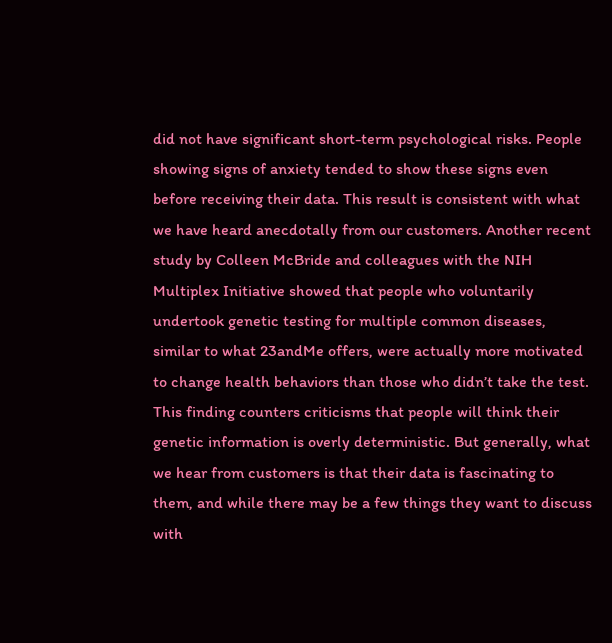did not have significant short-term psychological risks. People showing signs of anxiety tended to show these signs even before receiving their data. This result is consistent with what we have heard anecdotally from our customers. Another recent study by Colleen McBride and colleagues with the NIH Multiplex Initiative showed that people who voluntarily undertook genetic testing for multiple common diseases, similar to what 23andMe offers, were actually more motivated to change health behaviors than those who didn’t take the test. This finding counters criticisms that people will think their genetic information is overly deterministic. But generally, what we hear from customers is that their data is fascinating to them, and while there may be a few things they want to discuss with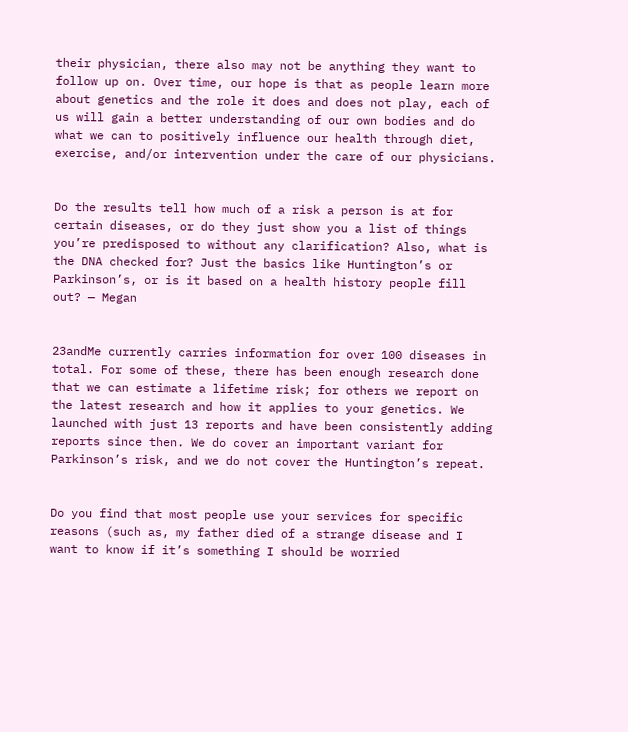their physician, there also may not be anything they want to follow up on. Over time, our hope is that as people learn more about genetics and the role it does and does not play, each of us will gain a better understanding of our own bodies and do what we can to positively influence our health through diet, exercise, and/or intervention under the care of our physicians.


Do the results tell how much of a risk a person is at for certain diseases, or do they just show you a list of things you’re predisposed to without any clarification? Also, what is the DNA checked for? Just the basics like Huntington’s or Parkinson’s, or is it based on a health history people fill out? — Megan


23andMe currently carries information for over 100 diseases in total. For some of these, there has been enough research done that we can estimate a lifetime risk; for others we report on the latest research and how it applies to your genetics. We launched with just 13 reports and have been consistently adding reports since then. We do cover an important variant for Parkinson’s risk, and we do not cover the Huntington’s repeat.


Do you find that most people use your services for specific reasons (such as, my father died of a strange disease and I want to know if it’s something I should be worried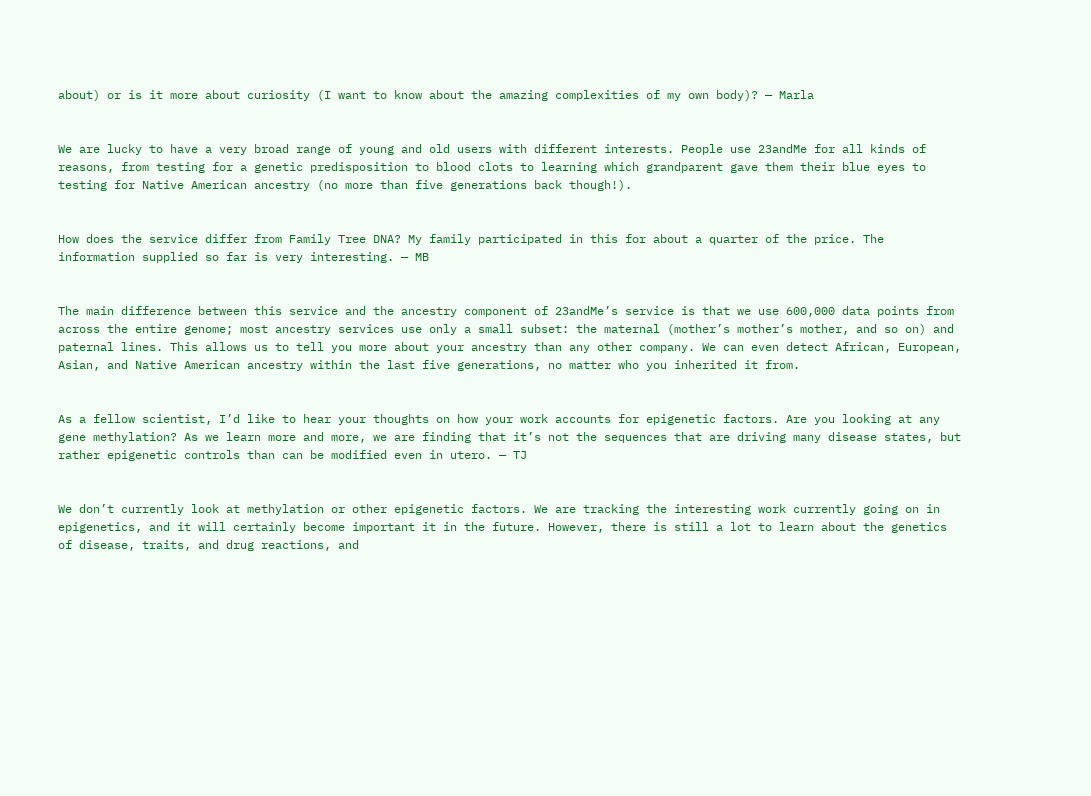about) or is it more about curiosity (I want to know about the amazing complexities of my own body)? — Marla


We are lucky to have a very broad range of young and old users with different interests. People use 23andMe for all kinds of reasons, from testing for a genetic predisposition to blood clots to learning which grandparent gave them their blue eyes to testing for Native American ancestry (no more than five generations back though!).


How does the service differ from Family Tree DNA? My family participated in this for about a quarter of the price. The information supplied so far is very interesting. — MB


The main difference between this service and the ancestry component of 23andMe’s service is that we use 600,000 data points from across the entire genome; most ancestry services use only a small subset: the maternal (mother’s mother’s mother, and so on) and paternal lines. This allows us to tell you more about your ancestry than any other company. We can even detect African, European, Asian, and Native American ancestry within the last five generations, no matter who you inherited it from.


As a fellow scientist, I’d like to hear your thoughts on how your work accounts for epigenetic factors. Are you looking at any gene methylation? As we learn more and more, we are finding that it’s not the sequences that are driving many disease states, but rather epigenetic controls than can be modified even in utero. — TJ


We don’t currently look at methylation or other epigenetic factors. We are tracking the interesting work currently going on in epigenetics, and it will certainly become important it in the future. However, there is still a lot to learn about the genetics of disease, traits, and drug reactions, and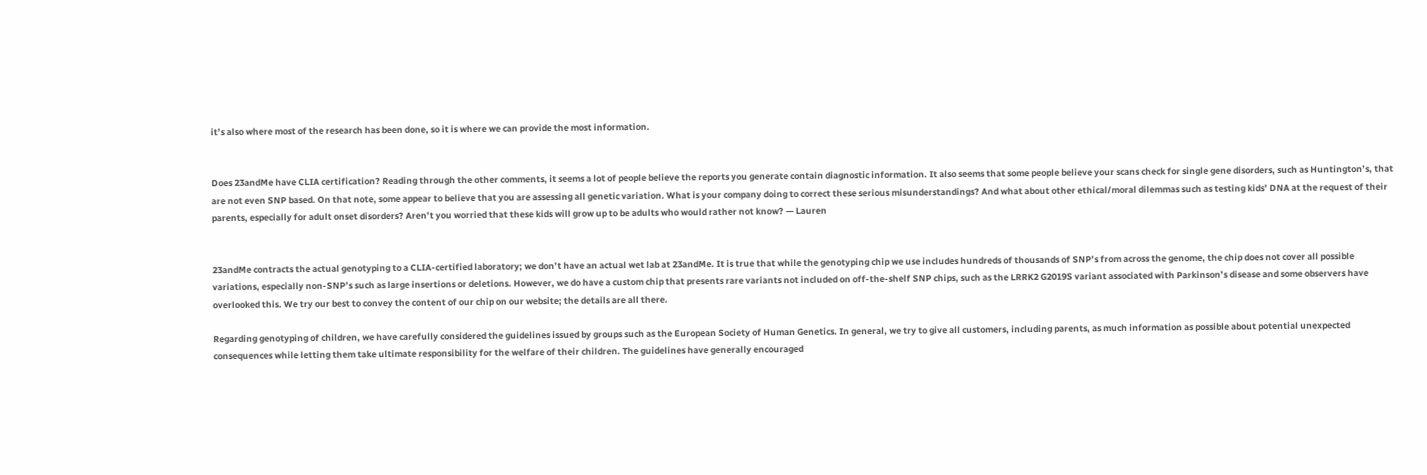it’s also where most of the research has been done, so it is where we can provide the most information.


Does 23andMe have CLIA certification? Reading through the other comments, it seems a lot of people believe the reports you generate contain diagnostic information. It also seems that some people believe your scans check for single gene disorders, such as Huntington’s, that are not even SNP based. On that note, some appear to believe that you are assessing all genetic variation. What is your company doing to correct these serious misunderstandings? And what about other ethical/moral dilemmas such as testing kids’ DNA at the request of their parents, especially for adult onset disorders? Aren’t you worried that these kids will grow up to be adults who would rather not know? — Lauren


23andMe contracts the actual genotyping to a CLIA-certified laboratory; we don’t have an actual wet lab at 23andMe. It is true that while the genotyping chip we use includes hundreds of thousands of SNP’s from across the genome, the chip does not cover all possible variations, especially non-SNP’s such as large insertions or deletions. However, we do have a custom chip that presents rare variants not included on off-the-shelf SNP chips, such as the LRRK2 G2019S variant associated with Parkinson’s disease and some observers have overlooked this. We try our best to convey the content of our chip on our website; the details are all there.

Regarding genotyping of children, we have carefully considered the guidelines issued by groups such as the European Society of Human Genetics. In general, we try to give all customers, including parents, as much information as possible about potential unexpected consequences while letting them take ultimate responsibility for the welfare of their children. The guidelines have generally encouraged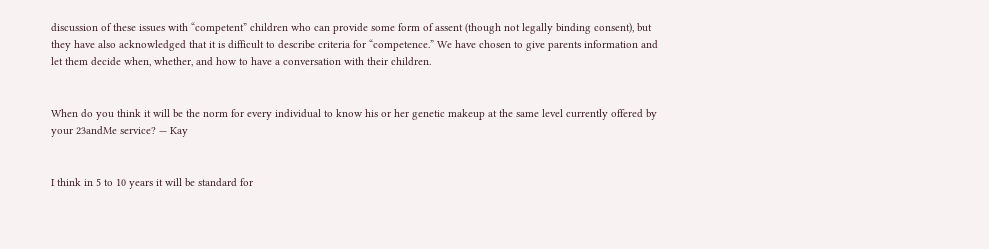discussion of these issues with “competent” children who can provide some form of assent (though not legally binding consent), but they have also acknowledged that it is difficult to describe criteria for “competence.” We have chosen to give parents information and let them decide when, whether, and how to have a conversation with their children.


When do you think it will be the norm for every individual to know his or her genetic makeup at the same level currently offered by your 23andMe service? — Kay


I think in 5 to 10 years it will be standard for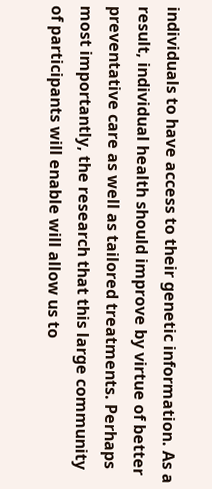individuals to have access to their genetic information. As a result, individual health should improve by virtue of better preventative care as well as tailored treatments. Perhaps most importantly, the research that this large community of participants will enable will allow us to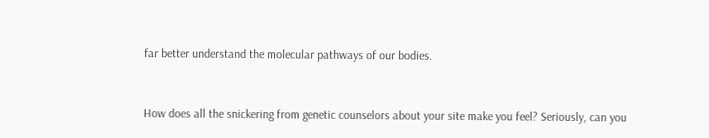far better understand the molecular pathways of our bodies.


How does all the snickering from genetic counselors about your site make you feel? Seriously, can you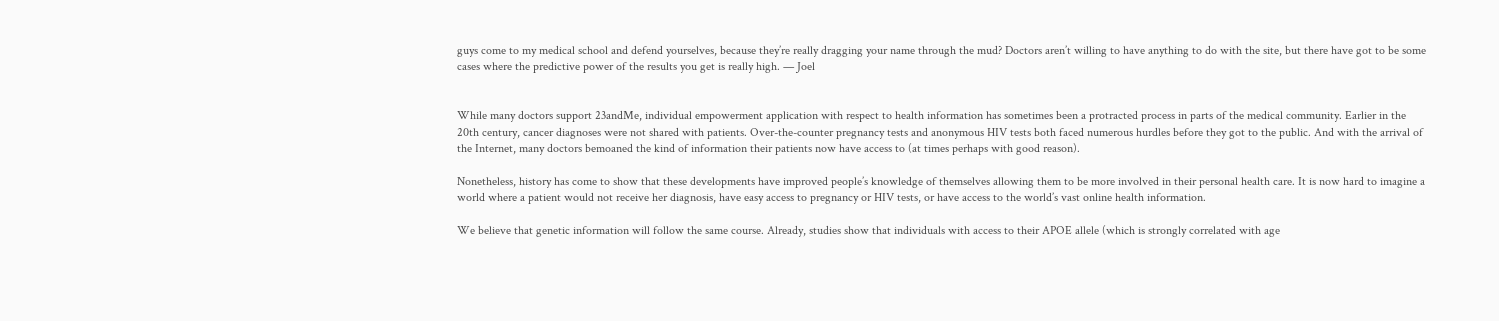guys come to my medical school and defend yourselves, because they’re really dragging your name through the mud? Doctors aren’t willing to have anything to do with the site, but there have got to be some cases where the predictive power of the results you get is really high. — Joel


While many doctors support 23andMe, individual empowerment application with respect to health information has sometimes been a protracted process in parts of the medical community. Earlier in the 20th century, cancer diagnoses were not shared with patients. Over-the-counter pregnancy tests and anonymous HIV tests both faced numerous hurdles before they got to the public. And with the arrival of the Internet, many doctors bemoaned the kind of information their patients now have access to (at times perhaps with good reason).

Nonetheless, history has come to show that these developments have improved people’s knowledge of themselves allowing them to be more involved in their personal health care. It is now hard to imagine a world where a patient would not receive her diagnosis, have easy access to pregnancy or HIV tests, or have access to the world’s vast online health information.

We believe that genetic information will follow the same course. Already, studies show that individuals with access to their APOE allele (which is strongly correlated with age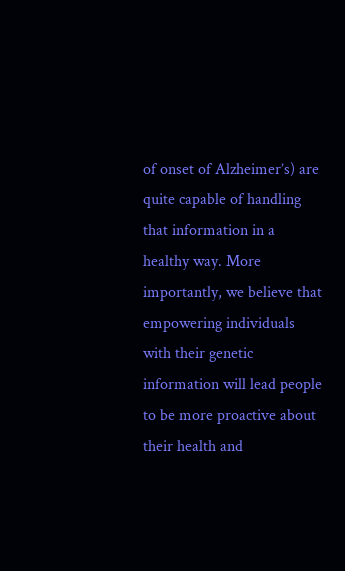of onset of Alzheimer’s) are quite capable of handling that information in a healthy way. More importantly, we believe that empowering individuals with their genetic information will lead people to be more proactive about their health and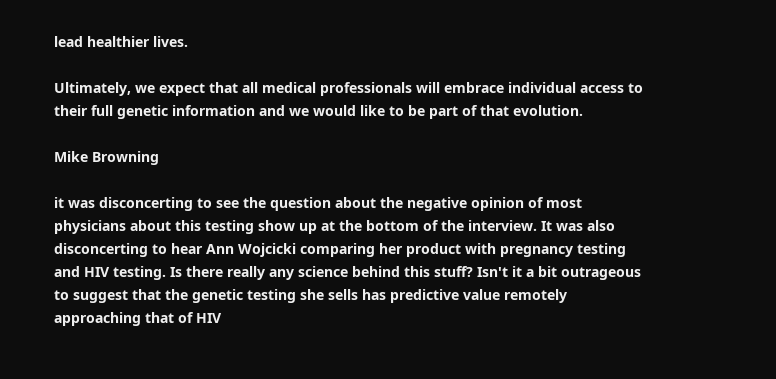lead healthier lives.

Ultimately, we expect that all medical professionals will embrace individual access to their full genetic information and we would like to be part of that evolution.

Mike Browning

it was disconcerting to see the question about the negative opinion of most physicians about this testing show up at the bottom of the interview. It was also disconcerting to hear Ann Wojcicki comparing her product with pregnancy testing and HIV testing. Is there really any science behind this stuff? Isn't it a bit outrageous to suggest that the genetic testing she sells has predictive value remotely approaching that of HIV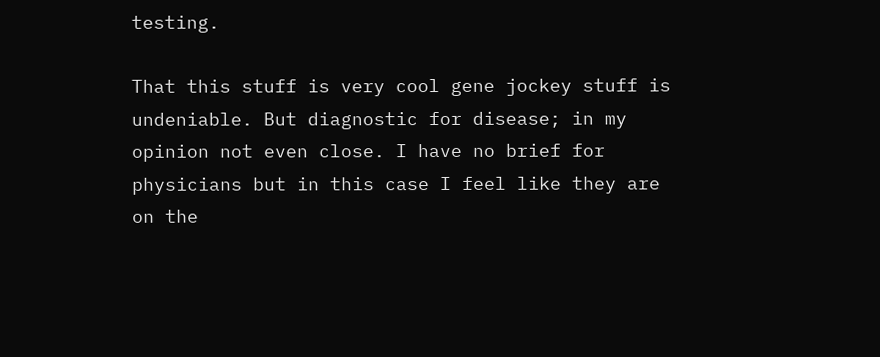testing.

That this stuff is very cool gene jockey stuff is undeniable. But diagnostic for disease; in my opinion not even close. I have no brief for physicians but in this case I feel like they are on the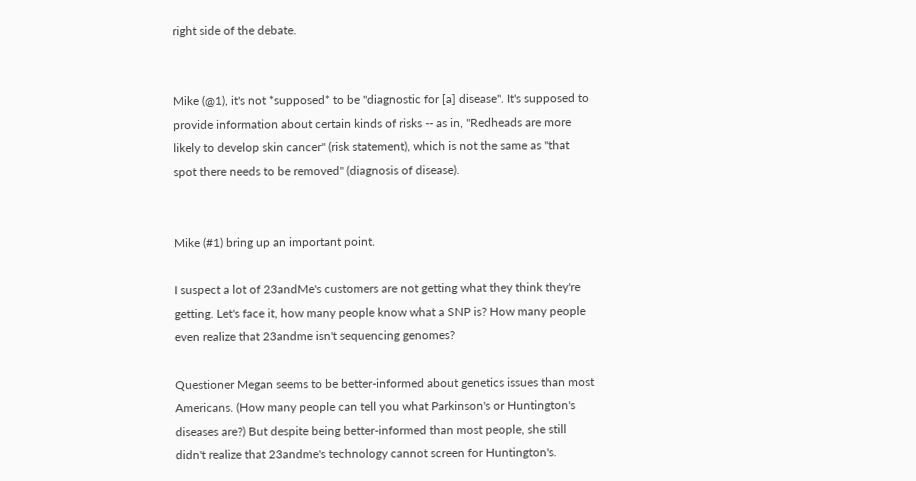right side of the debate.


Mike (@1), it's not *supposed* to be "diagnostic for [a] disease". It's supposed to provide information about certain kinds of risks -- as in, "Redheads are more likely to develop skin cancer" (risk statement), which is not the same as "that spot there needs to be removed" (diagnosis of disease).


Mike (#1) bring up an important point.

I suspect a lot of 23andMe's customers are not getting what they think they're getting. Let's face it, how many people know what a SNP is? How many people even realize that 23andme isn't sequencing genomes?

Questioner Megan seems to be better-informed about genetics issues than most Americans. (How many people can tell you what Parkinson's or Huntington's diseases are?) But despite being better-informed than most people, she still didn't realize that 23andme's technology cannot screen for Huntington's.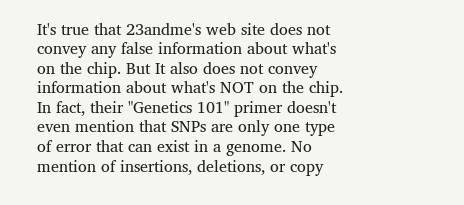It's true that 23andme's web site does not convey any false information about what's on the chip. But It also does not convey information about what's NOT on the chip. In fact, their "Genetics 101" primer doesn't even mention that SNPs are only one type of error that can exist in a genome. No mention of insertions, deletions, or copy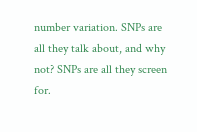number variation. SNPs are all they talk about, and why not? SNPs are all they screen for.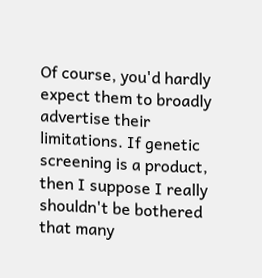Of course, you'd hardly expect them to broadly advertise their limitations. If genetic screening is a product, then I suppose I really shouldn't be bothered that many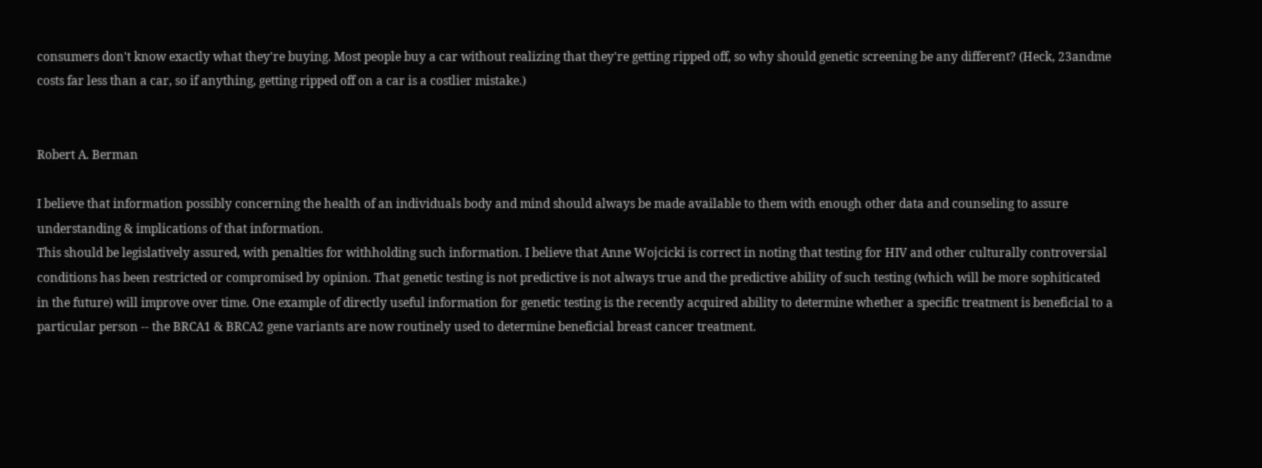consumers don't know exactly what they're buying. Most people buy a car without realizing that they're getting ripped off, so why should genetic screening be any different? (Heck, 23andme costs far less than a car, so if anything, getting ripped off on a car is a costlier mistake.)


Robert A. Berman

I believe that information possibly concerning the health of an individuals body and mind should always be made available to them with enough other data and counseling to assure understanding & implications of that information.
This should be legislatively assured, with penalties for withholding such information. I believe that Anne Wojcicki is correct in noting that testing for HIV and other culturally controversial conditions has been restricted or compromised by opinion. That genetic testing is not predictive is not always true and the predictive ability of such testing (which will be more sophiticated in the future) will improve over time. One example of directly useful information for genetic testing is the recently acquired ability to determine whether a specific treatment is beneficial to a particular person -- the BRCA1 & BRCA2 gene variants are now routinely used to determine beneficial breast cancer treatment.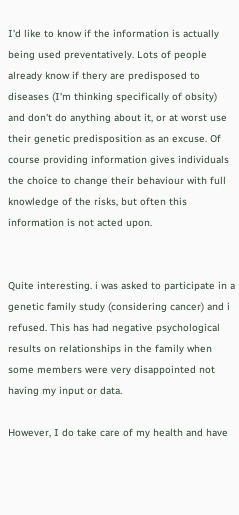I'd like to know if the information is actually being used preventatively. Lots of people already know if thery are predisposed to diseases (I'm thinking specifically of obsity) and don't do anything about it, or at worst use their genetic predisposition as an excuse. Of course providing information gives individuals the choice to change their behaviour with full knowledge of the risks, but often this information is not acted upon.


Quite interesting. i was asked to participate in a genetic family study (considering cancer) and i refused. This has had negative psychological results on relationships in the family when some members were very disappointed not having my input or data.

However, I do take care of my health and have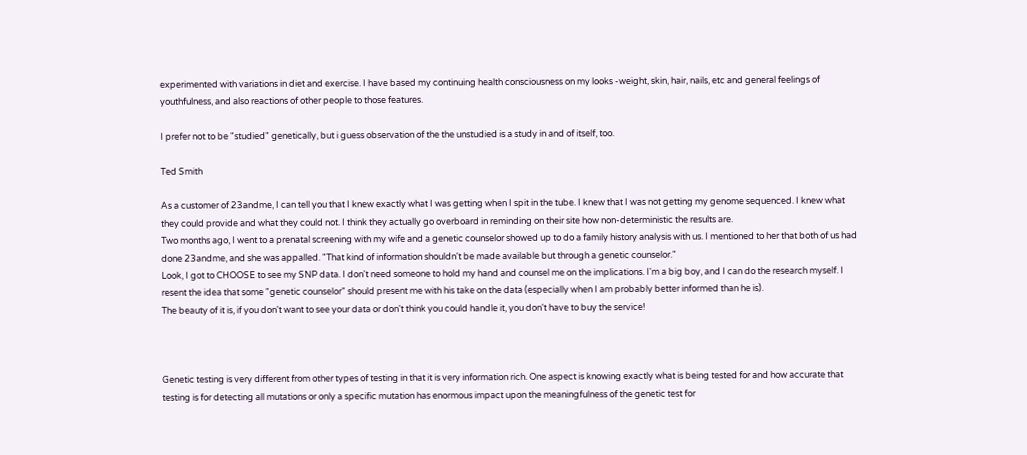experimented with variations in diet and exercise. I have based my continuing health consciousness on my looks -weight, skin, hair, nails, etc and general feelings of youthfulness, and also reactions of other people to those features.

I prefer not to be "studied" genetically, but i guess observation of the the unstudied is a study in and of itself, too.

Ted Smith

As a customer of 23andme, I can tell you that I knew exactly what I was getting when I spit in the tube. I knew that I was not getting my genome sequenced. I knew what they could provide and what they could not. I think they actually go overboard in reminding on their site how non-deterministic the results are.
Two months ago, I went to a prenatal screening with my wife and a genetic counselor showed up to do a family history analysis with us. I mentioned to her that both of us had done 23andme, and she was appalled. "That kind of information shouldn't be made available but through a genetic counselor."
Look, I got to CHOOSE to see my SNP data. I don't need someone to hold my hand and counsel me on the implications. I'm a big boy, and I can do the research myself. I resent the idea that some "genetic counselor" should present me with his take on the data (especially when I am probably better informed than he is).
The beauty of it is, if you don't want to see your data or don't think you could handle it, you don't have to buy the service!



Genetic testing is very different from other types of testing in that it is very information rich. One aspect is knowing exactly what is being tested for and how accurate that testing is for detecting all mutations or only a specific mutation has enormous impact upon the meaningfulness of the genetic test for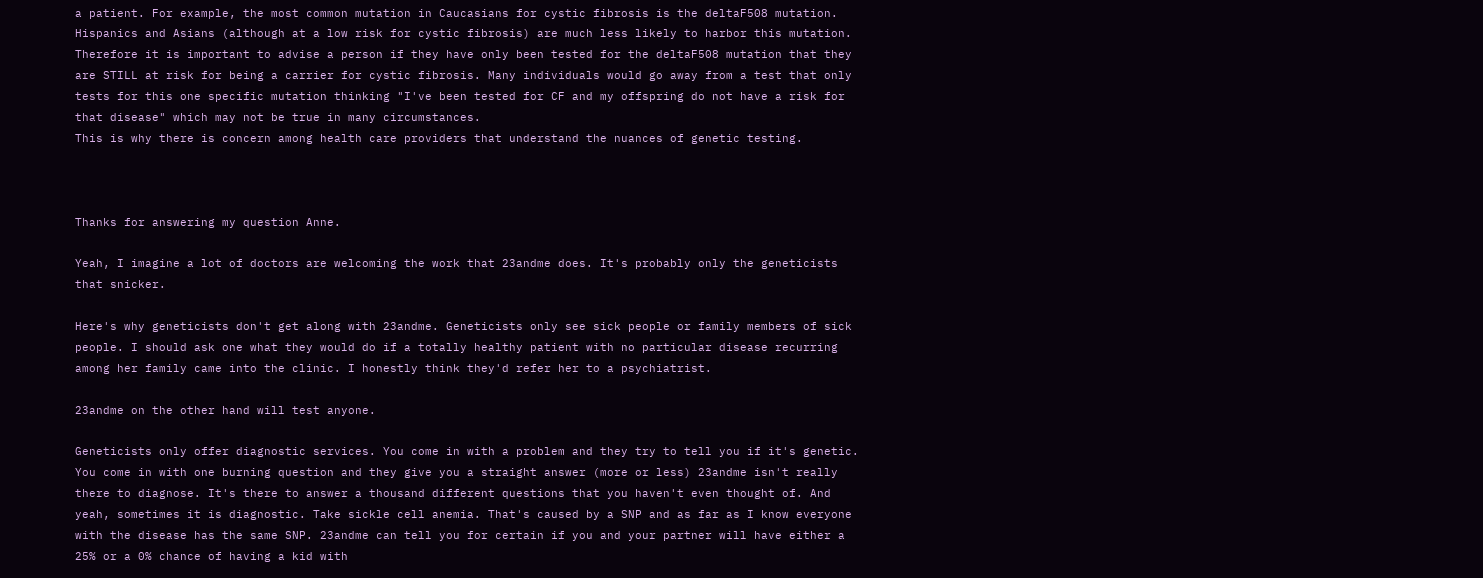a patient. For example, the most common mutation in Caucasians for cystic fibrosis is the deltaF508 mutation. Hispanics and Asians (although at a low risk for cystic fibrosis) are much less likely to harbor this mutation. Therefore it is important to advise a person if they have only been tested for the deltaF508 mutation that they are STILL at risk for being a carrier for cystic fibrosis. Many individuals would go away from a test that only tests for this one specific mutation thinking "I've been tested for CF and my offspring do not have a risk for that disease" which may not be true in many circumstances.
This is why there is concern among health care providers that understand the nuances of genetic testing.



Thanks for answering my question Anne.

Yeah, I imagine a lot of doctors are welcoming the work that 23andme does. It's probably only the geneticists that snicker.

Here's why geneticists don't get along with 23andme. Geneticists only see sick people or family members of sick people. I should ask one what they would do if a totally healthy patient with no particular disease recurring among her family came into the clinic. I honestly think they'd refer her to a psychiatrist.

23andme on the other hand will test anyone.

Geneticists only offer diagnostic services. You come in with a problem and they try to tell you if it's genetic. You come in with one burning question and they give you a straight answer (more or less) 23andme isn't really there to diagnose. It's there to answer a thousand different questions that you haven't even thought of. And yeah, sometimes it is diagnostic. Take sickle cell anemia. That's caused by a SNP and as far as I know everyone with the disease has the same SNP. 23andme can tell you for certain if you and your partner will have either a 25% or a 0% chance of having a kid with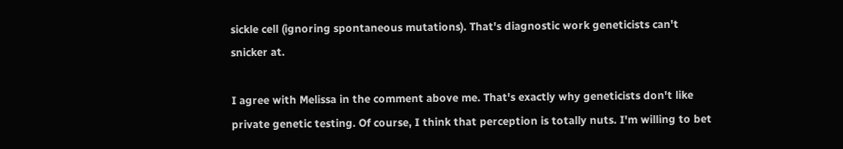sickle cell (ignoring spontaneous mutations). That's diagnostic work geneticists can't snicker at.

I agree with Melissa in the comment above me. That's exactly why geneticists don't like private genetic testing. Of course, I think that perception is totally nuts. I'm willing to bet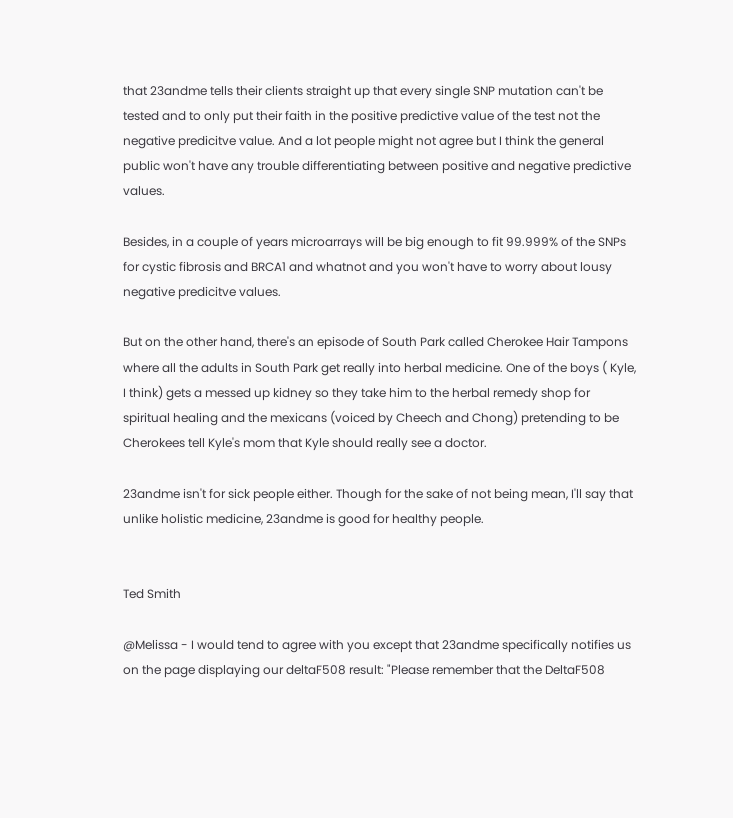that 23andme tells their clients straight up that every single SNP mutation can't be tested and to only put their faith in the positive predictive value of the test not the negative predicitve value. And a lot people might not agree but I think the general public won't have any trouble differentiating between positive and negative predictive values.

Besides, in a couple of years microarrays will be big enough to fit 99.999% of the SNPs for cystic fibrosis and BRCA1 and whatnot and you won't have to worry about lousy negative predicitve values.

But on the other hand, there's an episode of South Park called Cherokee Hair Tampons where all the adults in South Park get really into herbal medicine. One of the boys ( Kyle, I think) gets a messed up kidney so they take him to the herbal remedy shop for spiritual healing and the mexicans (voiced by Cheech and Chong) pretending to be Cherokees tell Kyle's mom that Kyle should really see a doctor.

23andme isn't for sick people either. Though for the sake of not being mean, I'll say that unlike holistic medicine, 23andme is good for healthy people.


Ted Smith

@Melissa - I would tend to agree with you except that 23andme specifically notifies us on the page displaying our deltaF508 result: "Please remember that the DeltaF508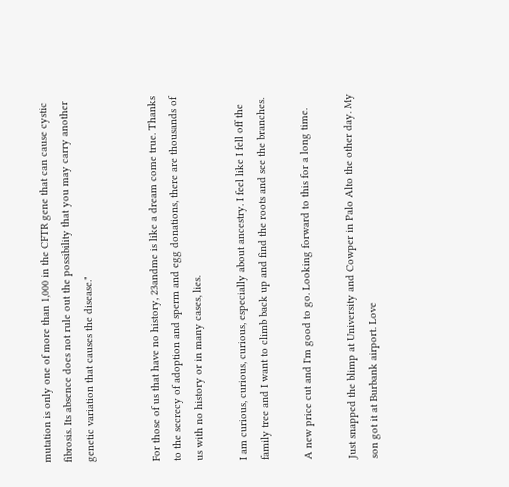mutation is only one of more than 1,000 in the CFTR gene that can cause cystic fibrosis. Its absence does not rule out the possibility that you may carry another genetic variation that causes the disease."


For those of us that have no history, 23andme is like a dream come true. Thanks to the secrecy of adoption and sperm and egg donations, there are thousands of us with no history or in many cases, lies.

I am curious, curious, curious, especially about ancestry. I feel like I fell off the family tree and I want to climb back up and find the roots and see the branches.

A new price cut and I'm good to go. Looking forward to this for a long time.

Just snapped the blimp at University and Cowper in Palo Alto the other day. My son got it at Burbank airport. Love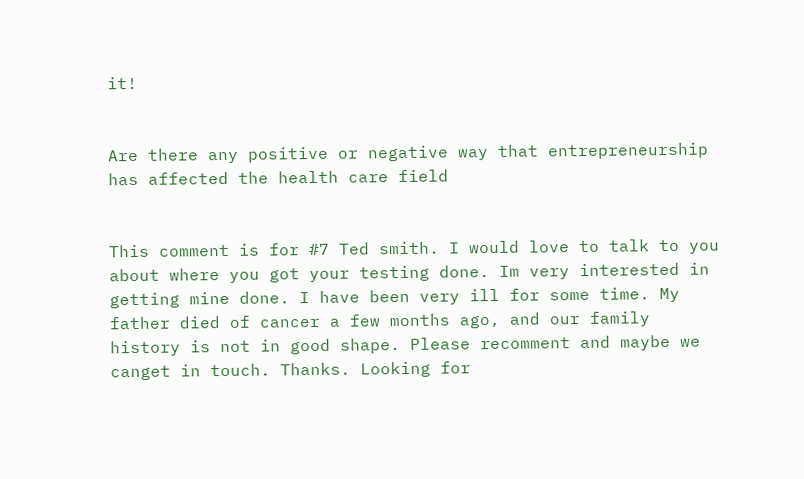it!


Are there any positive or negative way that entrepreneurship has affected the health care field


This comment is for #7 Ted smith. I would love to talk to you about where you got your testing done. Im very interested in getting mine done. I have been very ill for some time. My father died of cancer a few months ago, and our family history is not in good shape. Please recomment and maybe we canget in touch. Thanks. Looking for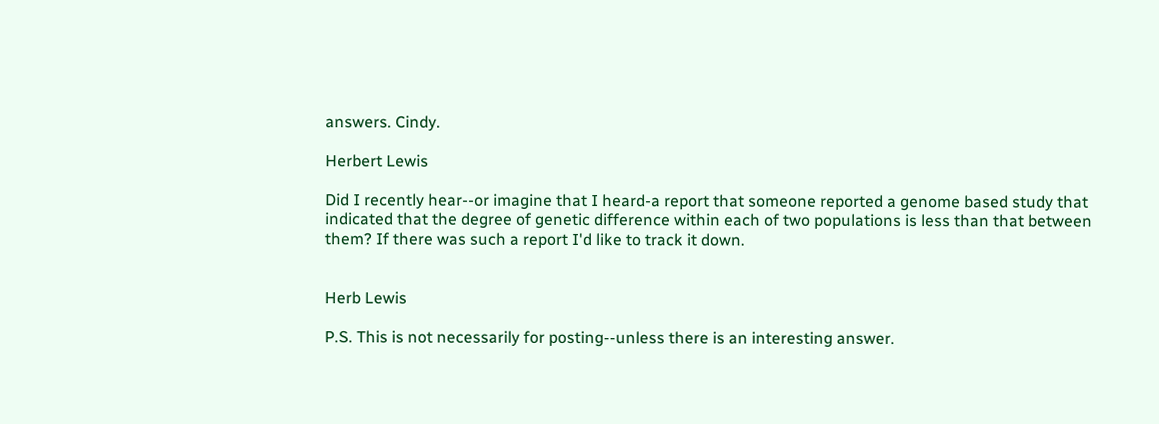answers. Cindy.

Herbert Lewis

Did I recently hear--or imagine that I heard-a report that someone reported a genome based study that indicated that the degree of genetic difference within each of two populations is less than that between them? If there was such a report I'd like to track it down.


Herb Lewis

P.S. This is not necessarily for posting--unless there is an interesting answer.